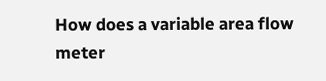How does a variable area flow meter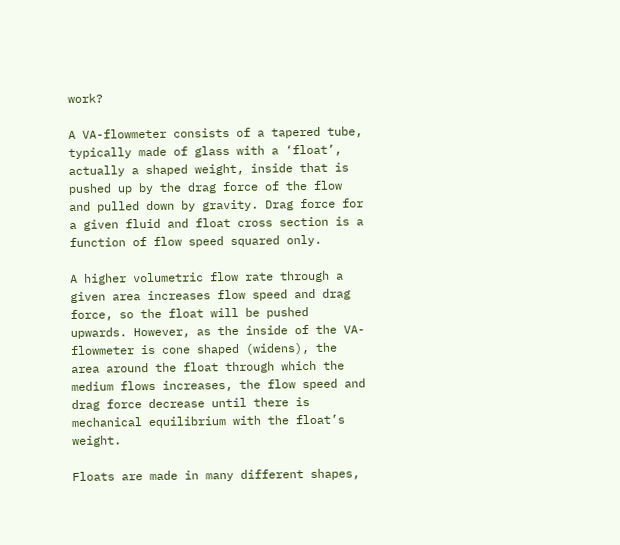work?

A VA-flowmeter consists of a tapered tube, typically made of glass with a ‘float’, actually a shaped weight, inside that is pushed up by the drag force of the flow and pulled down by gravity. Drag force for a given fluid and float cross section is a function of flow speed squared only.

A higher volumetric flow rate through a given area increases flow speed and drag force, so the float will be pushed upwards. However, as the inside of the VA-flowmeter is cone shaped (widens), the area around the float through which the medium flows increases, the flow speed and drag force decrease until there is mechanical equilibrium with the float’s weight.

Floats are made in many different shapes,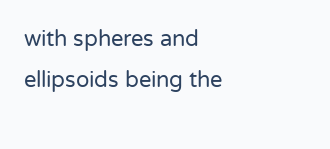with spheres and ellipsoids being the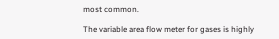most common.

The variable area flow meter for gases is highly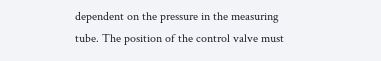dependent on the pressure in the measuring tube. The position of the control valve must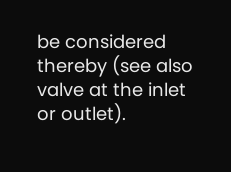be considered thereby (see also valve at the inlet or outlet).